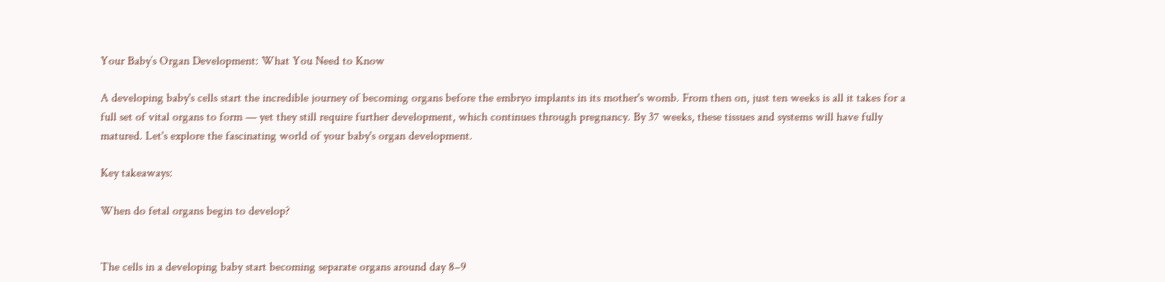Your Baby’s Organ Development: What You Need to Know

A developing baby's cells start the incredible journey of becoming organs before the embryo implants in its mother's womb. From then on, just ten weeks is all it takes for a full set of vital organs to form — yet they still require further development, which continues through pregnancy. By 37 weeks, these tissues and systems will have fully matured. Let's explore the fascinating world of your baby's organ development.

Key takeaways:

When do fetal organs begin to develop?


The cells in a developing baby start becoming separate organs around day 8–9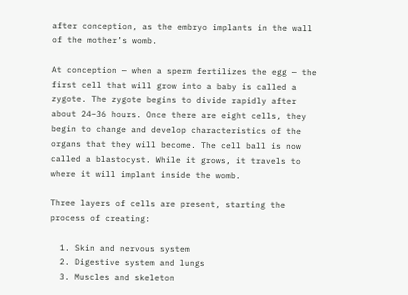after conception, as the embryo implants in the wall of the mother’s womb.

At conception — when a sperm fertilizes the egg — the first cell that will grow into a baby is called a zygote. The zygote begins to divide rapidly after about 24–36 hours. Once there are eight cells, they begin to change and develop characteristics of the organs that they will become. The cell ball is now called a blastocyst. While it grows, it travels to where it will implant inside the womb.

Three layers of cells are present, starting the process of creating:

  1. Skin and nervous system
  2. Digestive system and lungs
  3. Muscles and skeleton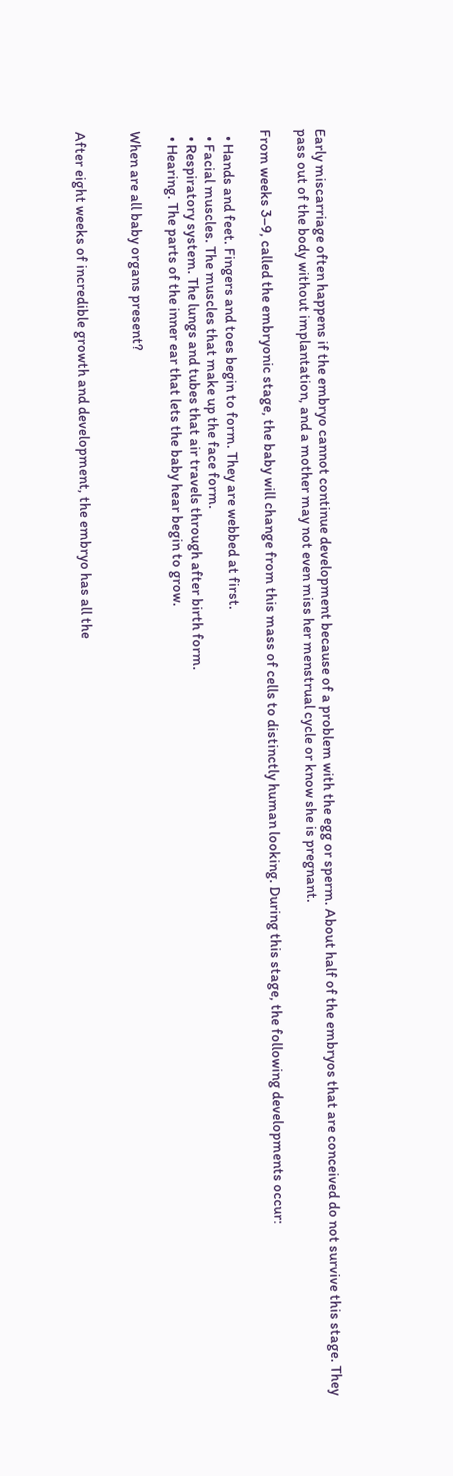Early miscarriage often happens if the embryo cannot continue development because of a problem with the egg or sperm. About half of the embryos that are conceived do not survive this stage. They pass out of the body without implantation, and a mother may not even miss her menstrual cycle or know she is pregnant.

From weeks 3–9, called the embryonic stage, the baby will change from this mass of cells to distinctly human looking. During this stage, the following developments occur:

  • Hands and feet. Fingers and toes begin to form. They are webbed at first.
  • Facial muscles. The muscles that make up the face form.
  • Respiratory system. The lungs and tubes that air travels through after birth form.
  • Hearing. The parts of the inner ear that lets the baby hear begin to grow.

When are all baby organs present?


After eight weeks of incredible growth and development, the embryo has all the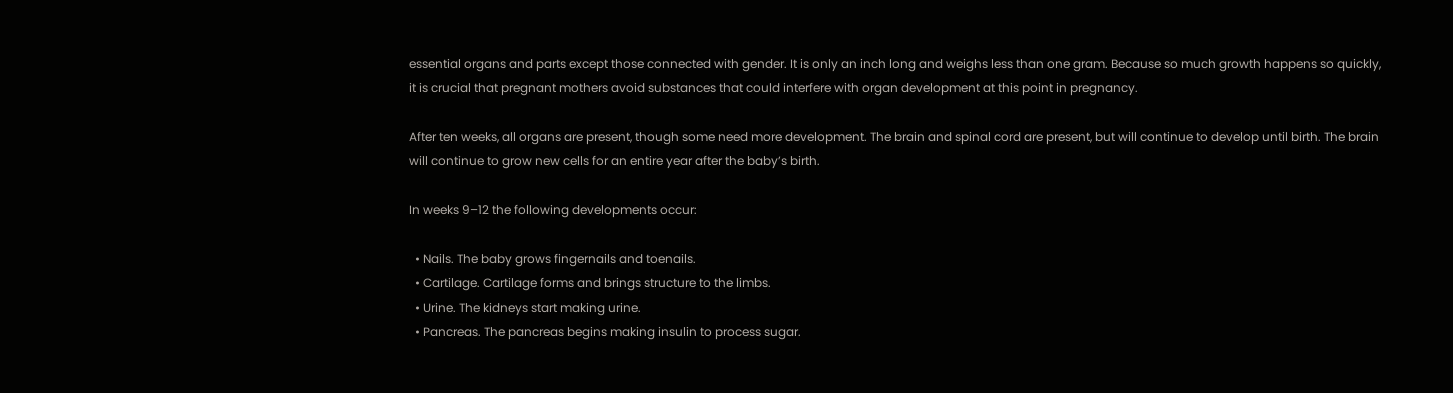essential organs and parts except those connected with gender. It is only an inch long and weighs less than one gram. Because so much growth happens so quickly, it is crucial that pregnant mothers avoid substances that could interfere with organ development at this point in pregnancy.

After ten weeks, all organs are present, though some need more development. The brain and spinal cord are present, but will continue to develop until birth. The brain will continue to grow new cells for an entire year after the baby’s birth.

In weeks 9–12 the following developments occur:

  • Nails. The baby grows fingernails and toenails.
  • Cartilage. Cartilage forms and brings structure to the limbs.
  • Urine. The kidneys start making urine.
  • Pancreas. The pancreas begins making insulin to process sugar.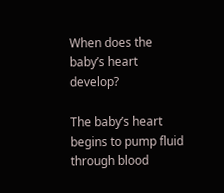When does the baby’s heart develop?

The baby’s heart begins to pump fluid through blood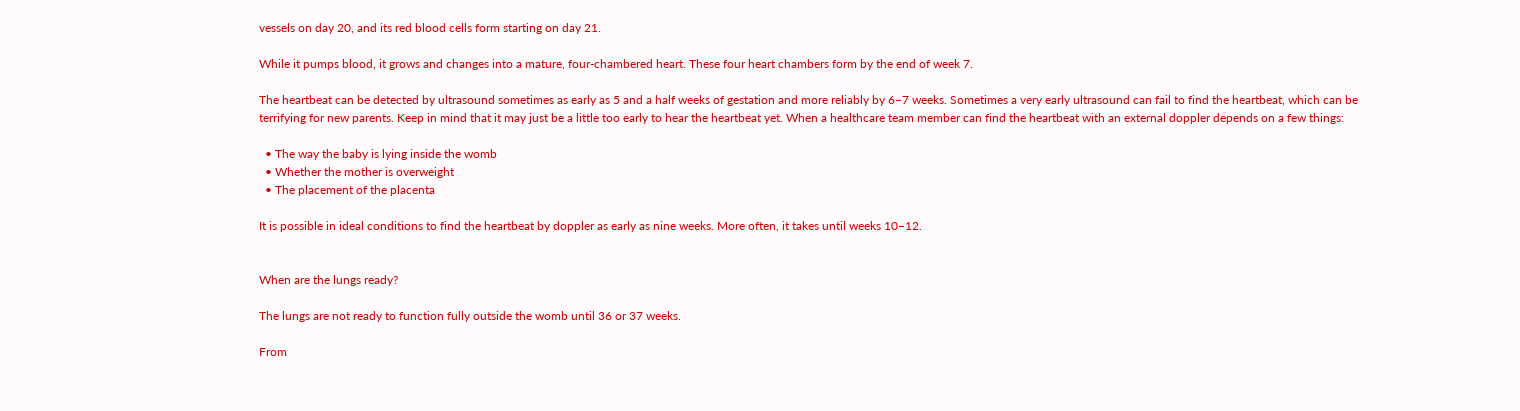vessels on day 20, and its red blood cells form starting on day 21.

While it pumps blood, it grows and changes into a mature, four-chambered heart. These four heart chambers form by the end of week 7.

The heartbeat can be detected by ultrasound sometimes as early as 5 and a half weeks of gestation and more reliably by 6–7 weeks. Sometimes a very early ultrasound can fail to find the heartbeat, which can be terrifying for new parents. Keep in mind that it may just be a little too early to hear the heartbeat yet. When a healthcare team member can find the heartbeat with an external doppler depends on a few things:

  • The way the baby is lying inside the womb
  • Whether the mother is overweight
  • The placement of the placenta

It is possible in ideal conditions to find the heartbeat by doppler as early as nine weeks. More often, it takes until weeks 10–12.


When are the lungs ready?

The lungs are not ready to function fully outside the womb until 36 or 37 weeks.

From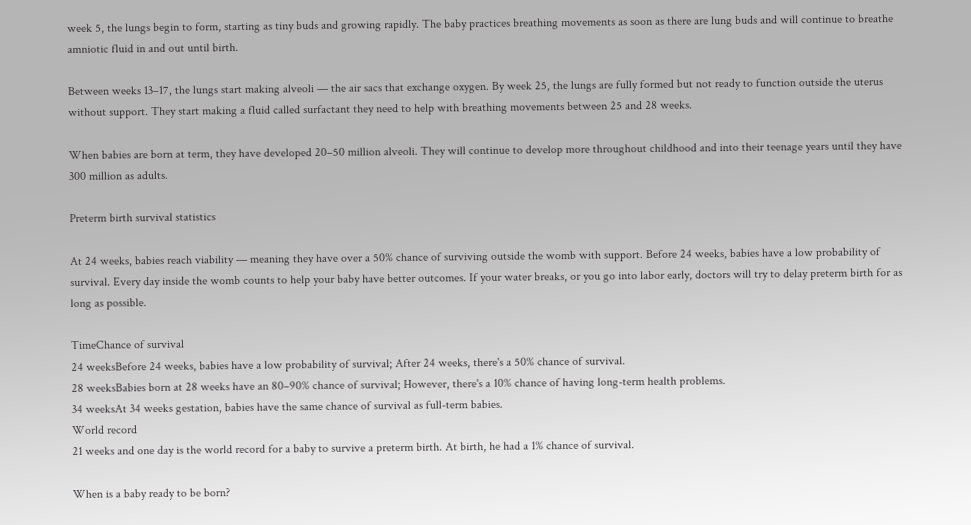week 5, the lungs begin to form, starting as tiny buds and growing rapidly. The baby practices breathing movements as soon as there are lung buds and will continue to breathe amniotic fluid in and out until birth.

Between weeks 13–17, the lungs start making alveoli — the air sacs that exchange oxygen. By week 25, the lungs are fully formed but not ready to function outside the uterus without support. They start making a fluid called surfactant they need to help with breathing movements between 25 and 28 weeks.

When babies are born at term, they have developed 20–50 million alveoli. They will continue to develop more throughout childhood and into their teenage years until they have 300 million as adults.

Preterm birth survival statistics

At 24 weeks, babies reach viability — meaning they have over a 50% chance of surviving outside the womb with support. Before 24 weeks, babies have a low probability of survival. Every day inside the womb counts to help your baby have better outcomes. If your water breaks, or you go into labor early, doctors will try to delay preterm birth for as long as possible.

TimeChance of survival
24 weeksBefore 24 weeks, babies have a low probability of survival; After 24 weeks, there's a 50% chance of survival.
28 weeksBabies born at 28 weeks have an 80–90% chance of survival; However, there's a 10% chance of having long-term health problems.
34 weeksAt 34 weeks gestation, babies have the same chance of survival as full-term babies.
World record
21 weeks and one day is the world record for a baby to survive a preterm birth. At birth, he had a 1% chance of survival.

When is a baby ready to be born?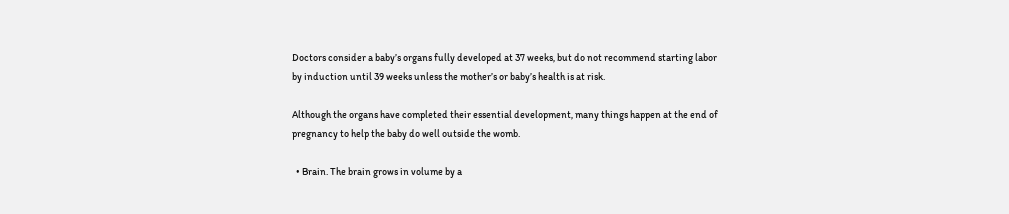Doctors consider a baby’s organs fully developed at 37 weeks, but do not recommend starting labor by induction until 39 weeks unless the mother’s or baby’s health is at risk.

Although the organs have completed their essential development, many things happen at the end of pregnancy to help the baby do well outside the womb.

  • Brain. The brain grows in volume by a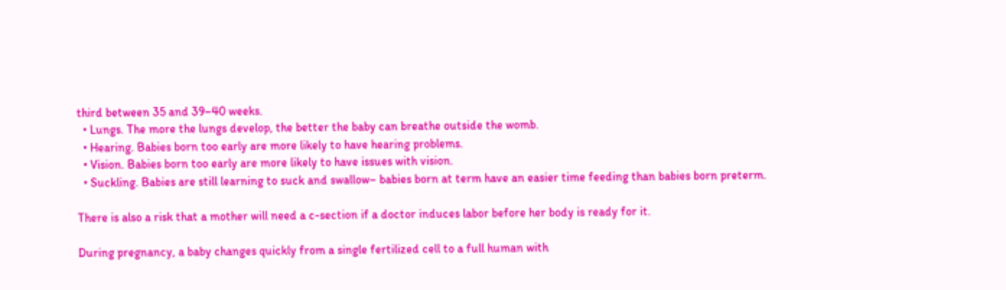third between 35 and 39–40 weeks.
  • Lungs. The more the lungs develop, the better the baby can breathe outside the womb.
  • Hearing. Babies born too early are more likely to have hearing problems.
  • Vision. Babies born too early are more likely to have issues with vision.
  • Suckling. Babies are still learning to suck and swallow– babies born at term have an easier time feeding than babies born preterm.

There is also a risk that a mother will need a c-section if a doctor induces labor before her body is ready for it.

During pregnancy, a baby changes quickly from a single fertilized cell to a full human with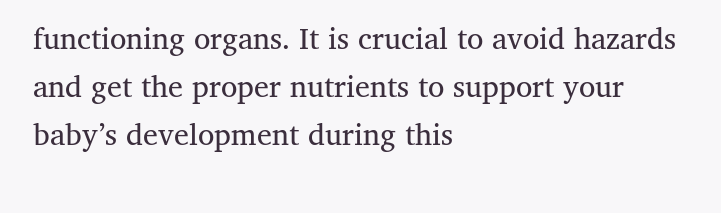functioning organs. It is crucial to avoid hazards and get the proper nutrients to support your baby’s development during this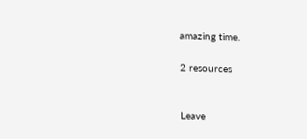amazing time.

2 resources


Leave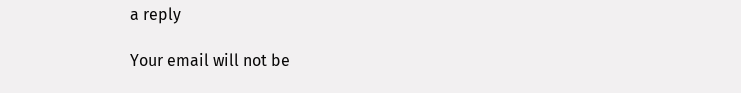a reply

Your email will not be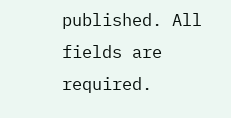published. All fields are required.